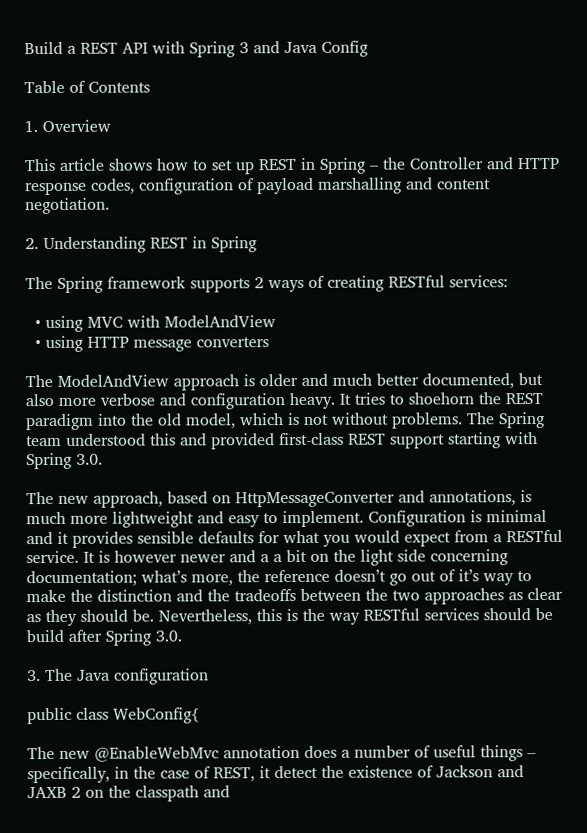Build a REST API with Spring 3 and Java Config

Table of Contents

1. Overview

This article shows how to set up REST in Spring – the Controller and HTTP response codes, configuration of payload marshalling and content negotiation.

2. Understanding REST in Spring

The Spring framework supports 2 ways of creating RESTful services:

  • using MVC with ModelAndView
  • using HTTP message converters

The ModelAndView approach is older and much better documented, but also more verbose and configuration heavy. It tries to shoehorn the REST paradigm into the old model, which is not without problems. The Spring team understood this and provided first-class REST support starting with Spring 3.0.

The new approach, based on HttpMessageConverter and annotations, is much more lightweight and easy to implement. Configuration is minimal and it provides sensible defaults for what you would expect from a RESTful service. It is however newer and a a bit on the light side concerning documentation; what’s more, the reference doesn’t go out of it’s way to make the distinction and the tradeoffs between the two approaches as clear as they should be. Nevertheless, this is the way RESTful services should be build after Spring 3.0.

3. The Java configuration

public class WebConfig{

The new @EnableWebMvc annotation does a number of useful things – specifically, in the case of REST, it detect the existence of Jackson and JAXB 2 on the classpath and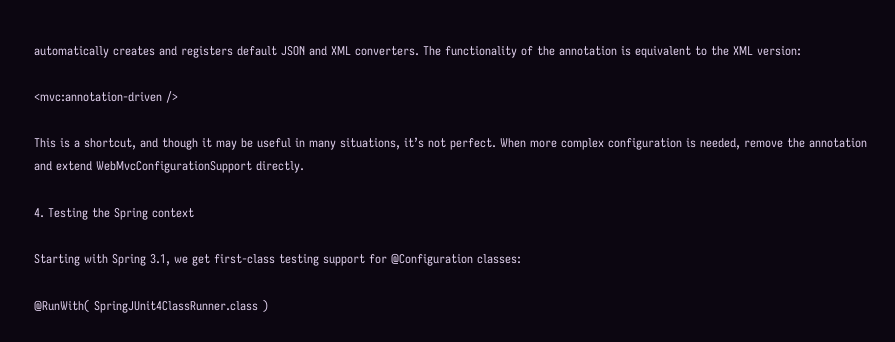automatically creates and registers default JSON and XML converters. The functionality of the annotation is equivalent to the XML version:

<mvc:annotation-driven />

This is a shortcut, and though it may be useful in many situations, it’s not perfect. When more complex configuration is needed, remove the annotation and extend WebMvcConfigurationSupport directly.

4. Testing the Spring context

Starting with Spring 3.1, we get first-class testing support for @Configuration classes:

@RunWith( SpringJUnit4ClassRunner.class )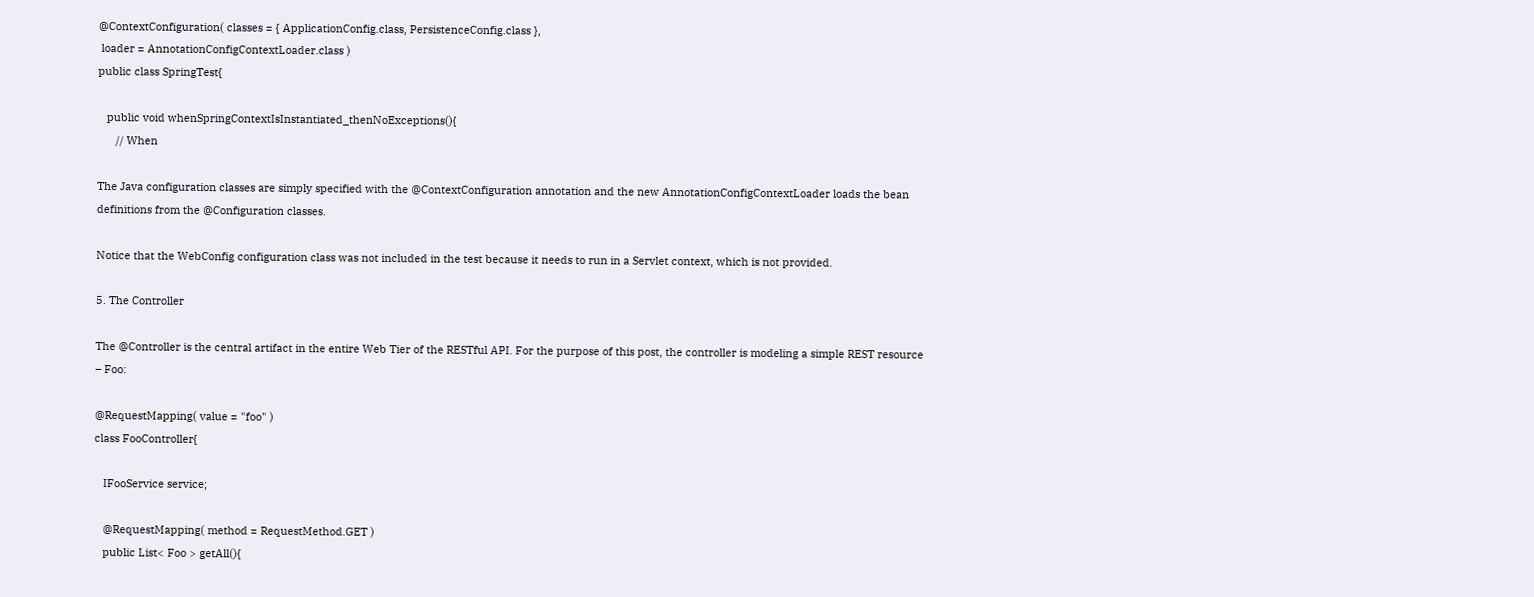@ContextConfiguration( classes = { ApplicationConfig.class, PersistenceConfig.class },
 loader = AnnotationConfigContextLoader.class )
public class SpringTest{

   public void whenSpringContextIsInstantiated_thenNoExceptions(){
      // When

The Java configuration classes are simply specified with the @ContextConfiguration annotation and the new AnnotationConfigContextLoader loads the bean definitions from the @Configuration classes.

Notice that the WebConfig configuration class was not included in the test because it needs to run in a Servlet context, which is not provided.

5. The Controller

The @Controller is the central artifact in the entire Web Tier of the RESTful API. For the purpose of this post, the controller is modeling a simple REST resource – Foo:

@RequestMapping( value = "foo" )
class FooController{

   IFooService service;

   @RequestMapping( method = RequestMethod.GET )
   public List< Foo > getAll(){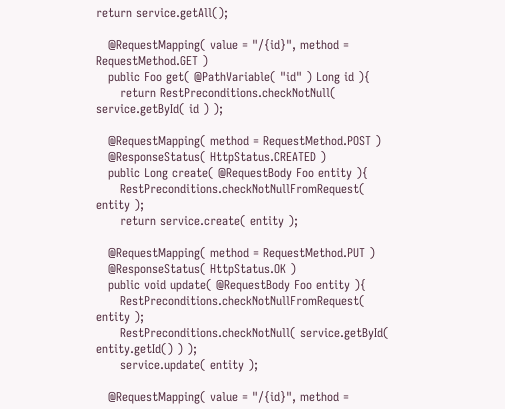return service.getAll();

   @RequestMapping( value = "/{id}", method = RequestMethod.GET )
   public Foo get( @PathVariable( "id" ) Long id ){
      return RestPreconditions.checkNotNull( service.getById( id ) );

   @RequestMapping( method = RequestMethod.POST )
   @ResponseStatus( HttpStatus.CREATED )
   public Long create( @RequestBody Foo entity ){
      RestPreconditions.checkNotNullFromRequest( entity );
      return service.create( entity );

   @RequestMapping( method = RequestMethod.PUT )
   @ResponseStatus( HttpStatus.OK )
   public void update( @RequestBody Foo entity ){
      RestPreconditions.checkNotNullFromRequest( entity );
      RestPreconditions.checkNotNull( service.getById( entity.getId() ) );
      service.update( entity );

   @RequestMapping( value = "/{id}", method =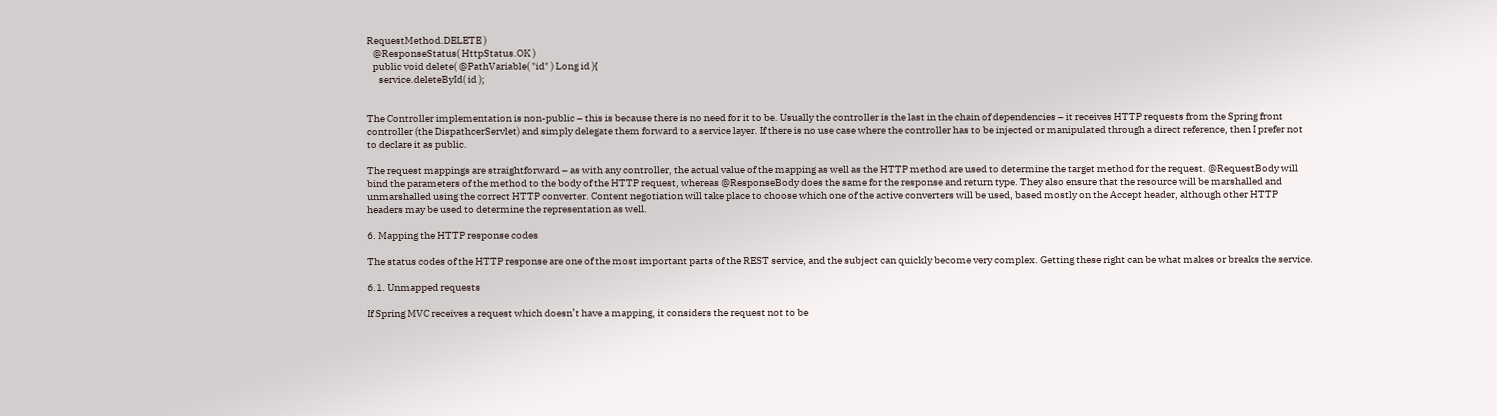RequestMethod.DELETE )
   @ResponseStatus( HttpStatus.OK )
   public void delete( @PathVariable( "id" ) Long id ){
      service.deleteById( id );


The Controller implementation is non-public – this is because there is no need for it to be. Usually the controller is the last in the chain of dependencies – it receives HTTP requests from the Spring front controller (the DispathcerServlet) and simply delegate them forward to a service layer. If there is no use case where the controller has to be injected or manipulated through a direct reference, then I prefer not to declare it as public.

The request mappings are straightforward – as with any controller, the actual value of the mapping as well as the HTTP method are used to determine the target method for the request. @RequestBody will bind the parameters of the method to the body of the HTTP request, whereas @ResponseBody does the same for the response and return type. They also ensure that the resource will be marshalled and unmarshalled using the correct HTTP converter. Content negotiation will take place to choose which one of the active converters will be used, based mostly on the Accept header, although other HTTP headers may be used to determine the representation as well.

6. Mapping the HTTP response codes

The status codes of the HTTP response are one of the most important parts of the REST service, and the subject can quickly become very complex. Getting these right can be what makes or breaks the service.

6.1. Unmapped requests

If Spring MVC receives a request which doesn’t have a mapping, it considers the request not to be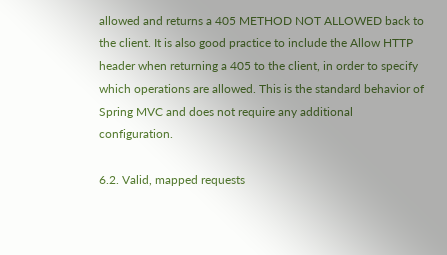allowed and returns a 405 METHOD NOT ALLOWED back to the client. It is also good practice to include the Allow HTTP header when returning a 405 to the client, in order to specify which operations are allowed. This is the standard behavior of Spring MVC and does not require any additional configuration.

6.2. Valid, mapped requests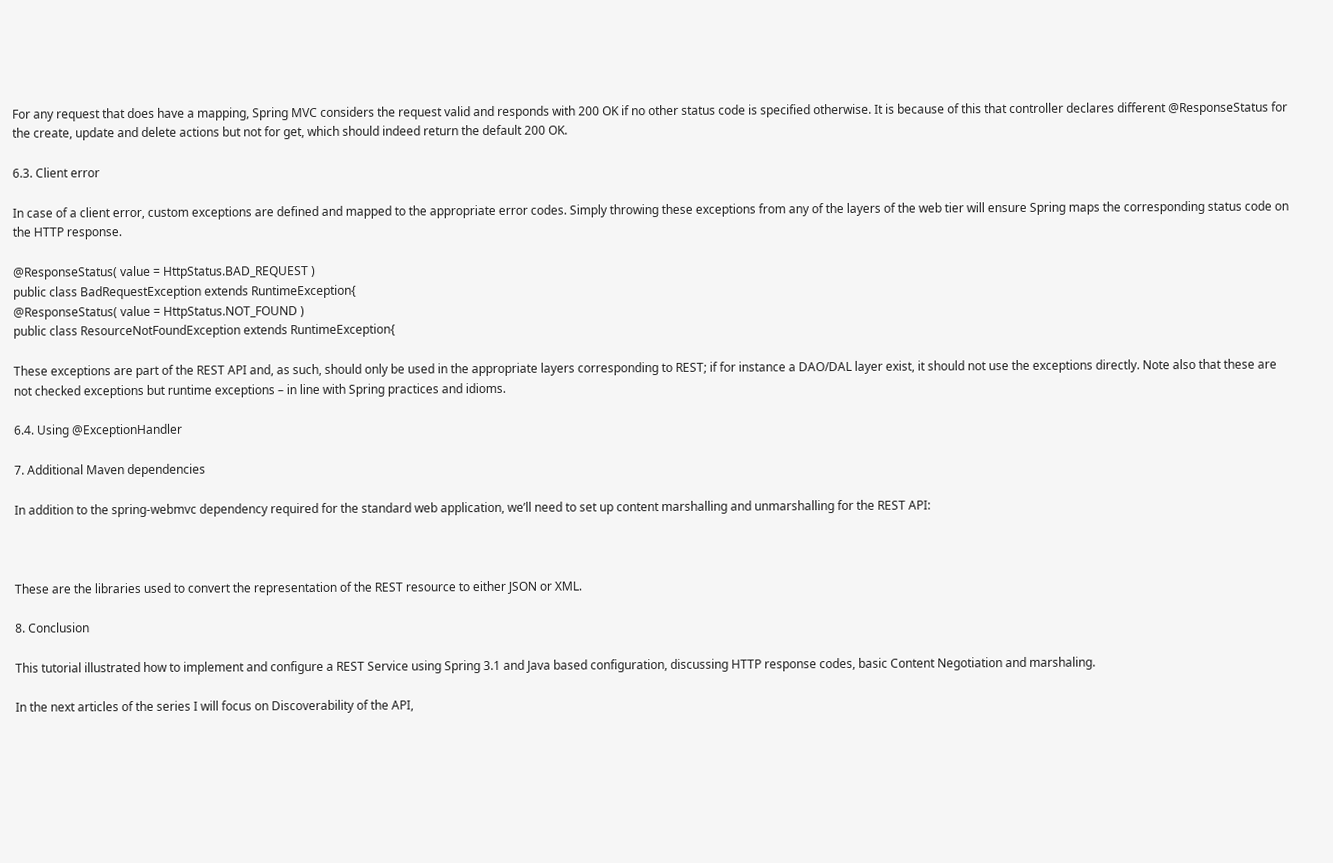For any request that does have a mapping, Spring MVC considers the request valid and responds with 200 OK if no other status code is specified otherwise. It is because of this that controller declares different @ResponseStatus for the create, update and delete actions but not for get, which should indeed return the default 200 OK.

6.3. Client error

In case of a client error, custom exceptions are defined and mapped to the appropriate error codes. Simply throwing these exceptions from any of the layers of the web tier will ensure Spring maps the corresponding status code on the HTTP response.

@ResponseStatus( value = HttpStatus.BAD_REQUEST )
public class BadRequestException extends RuntimeException{
@ResponseStatus( value = HttpStatus.NOT_FOUND )
public class ResourceNotFoundException extends RuntimeException{

These exceptions are part of the REST API and, as such, should only be used in the appropriate layers corresponding to REST; if for instance a DAO/DAL layer exist, it should not use the exceptions directly. Note also that these are not checked exceptions but runtime exceptions – in line with Spring practices and idioms.

6.4. Using @ExceptionHandler

7. Additional Maven dependencies

In addition to the spring-webmvc dependency required for the standard web application, we’ll need to set up content marshalling and unmarshalling for the REST API:



These are the libraries used to convert the representation of the REST resource to either JSON or XML.

8. Conclusion

This tutorial illustrated how to implement and configure a REST Service using Spring 3.1 and Java based configuration, discussing HTTP response codes, basic Content Negotiation and marshaling.

In the next articles of the series I will focus on Discoverability of the API,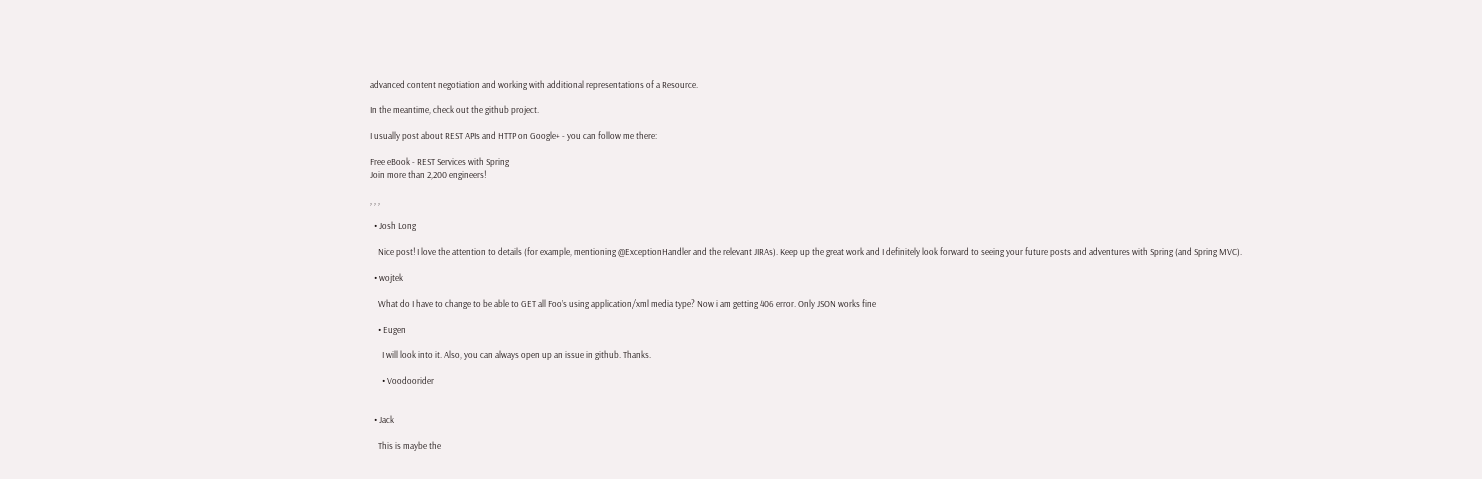advanced content negotiation and working with additional representations of a Resource.

In the meantime, check out the github project.

I usually post about REST APIs and HTTP on Google+ - you can follow me there:

Free eBook - REST Services with Spring
Join more than 2,200 engineers!

, , ,

  • Josh Long

    Nice post! I love the attention to details (for example, mentioning @ExceptionHandler and the relevant JIRAs). Keep up the great work and I definitely look forward to seeing your future posts and adventures with Spring (and Spring MVC).

  • wojtek

    What do I have to change to be able to GET all Foo’s using application/xml media type? Now i am getting 406 error. Only JSON works fine

    • Eugen

      I will look into it. Also, you can always open up an issue in github. Thanks.

      • Voodoorider


  • Jack

    This is maybe the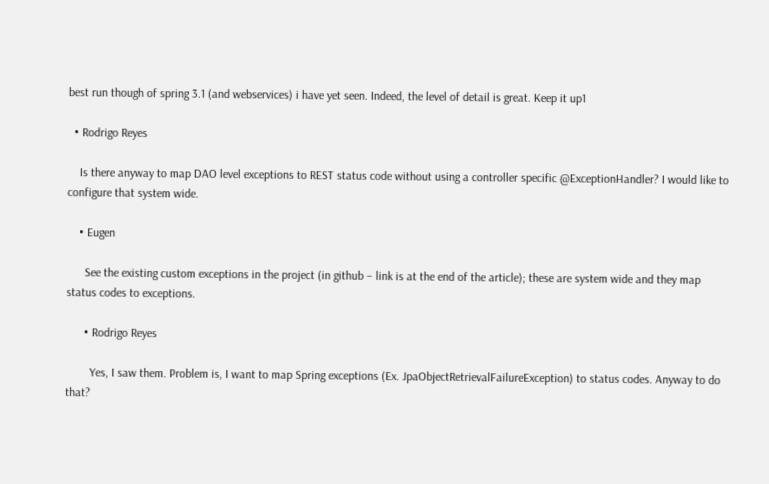best run though of spring 3.1 (and webservices) i have yet seen. Indeed, the level of detail is great. Keep it up1

  • Rodrigo Reyes

    Is there anyway to map DAO level exceptions to REST status code without using a controller specific @ExceptionHandler? I would like to configure that system wide.

    • Eugen

      See the existing custom exceptions in the project (in github – link is at the end of the article); these are system wide and they map status codes to exceptions.

      • Rodrigo Reyes

        Yes, I saw them. Problem is, I want to map Spring exceptions (Ex. JpaObjectRetrievalFailureException) to status codes. Anyway to do that?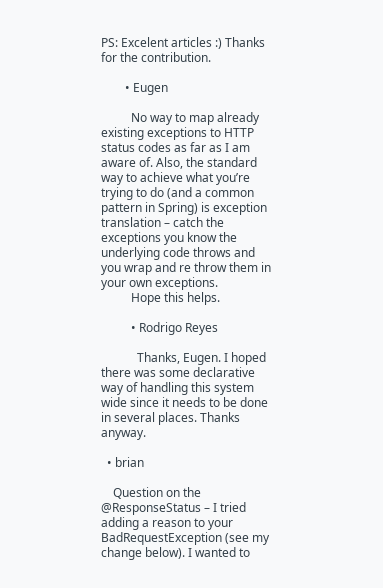PS: Excelent articles :) Thanks for the contribution.

        • Eugen

          No way to map already existing exceptions to HTTP status codes as far as I am aware of. Also, the standard way to achieve what you’re trying to do (and a common pattern in Spring) is exception translation – catch the exceptions you know the underlying code throws and you wrap and re throw them in your own exceptions.
          Hope this helps.

          • Rodrigo Reyes

            Thanks, Eugen. I hoped there was some declarative way of handling this system wide since it needs to be done in several places. Thanks anyway.

  • brian

    Question on the @ResponseStatus – I tried adding a reason to your BadRequestException (see my change below). I wanted to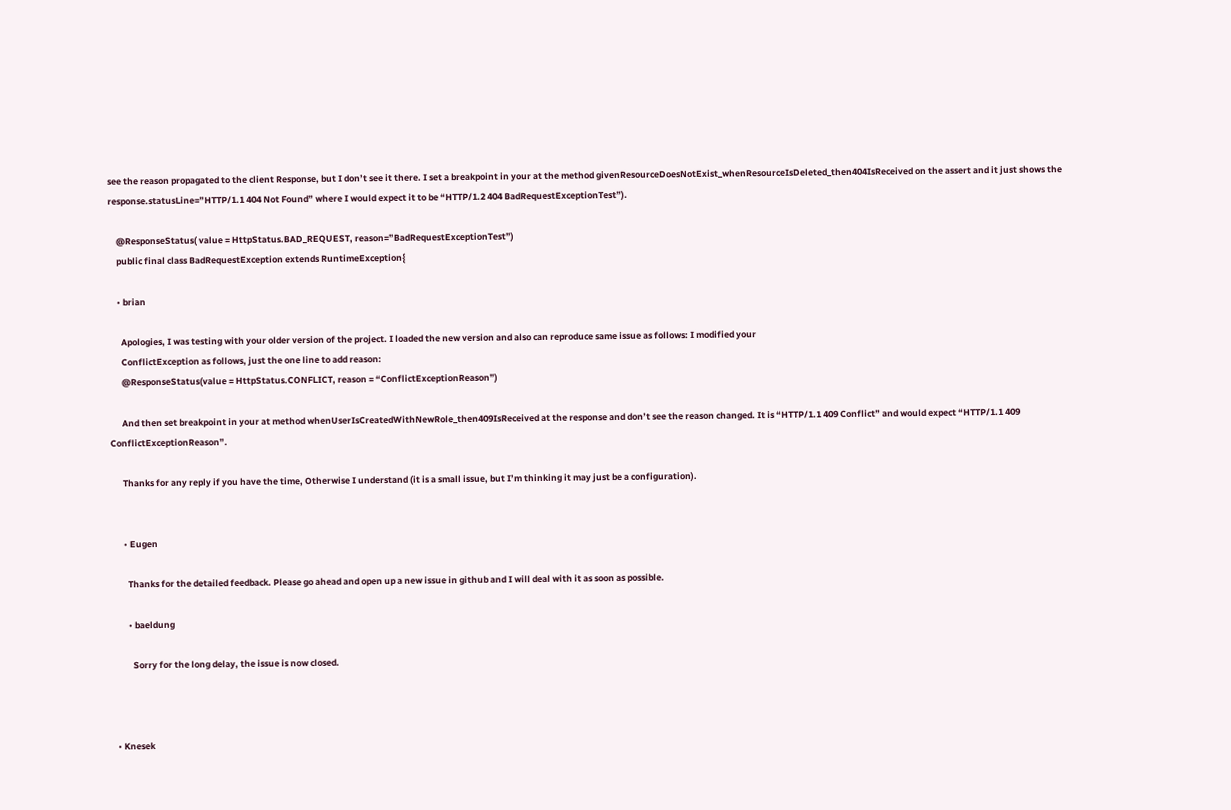see the reason propagated to the client Response, but I don’t see it there. I set a breakpoint in your at the method givenResourceDoesNotExist_whenResourceIsDeleted_then404IsReceived on the assert and it just shows the response.statusLine=”HTTP/1.1 404 Not Found” where I would expect it to be “HTTP/1.2 404 BadRequestExceptionTest”).

    @ResponseStatus( value = HttpStatus.BAD_REQUEST, reason=”BadRequestExceptionTest”)
    public final class BadRequestException extends RuntimeException{

    • brian

      Apologies, I was testing with your older version of the project. I loaded the new version and also can reproduce same issue as follows: I modified your
      ConflictException as follows, just the one line to add reason:
      @ResponseStatus(value = HttpStatus.CONFLICT, reason = “ConflictExceptionReason”)

      And then set breakpoint in your at method whenUserIsCreatedWithNewRole_then409IsReceived at the response and don’t see the reason changed. It is “HTTP/1.1 409 Conflict” and would expect “HTTP/1.1 409 ConflictExceptionReason”.

      Thanks for any reply if you have the time, Otherwise I understand (it is a small issue, but I’m thinking it may just be a configuration).


      • Eugen

        Thanks for the detailed feedback. Please go ahead and open up a new issue in github and I will deal with it as soon as possible.

        • baeldung

          Sorry for the long delay, the issue is now closed.



  • Knesek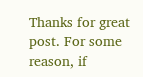Thanks for great post. For some reason, if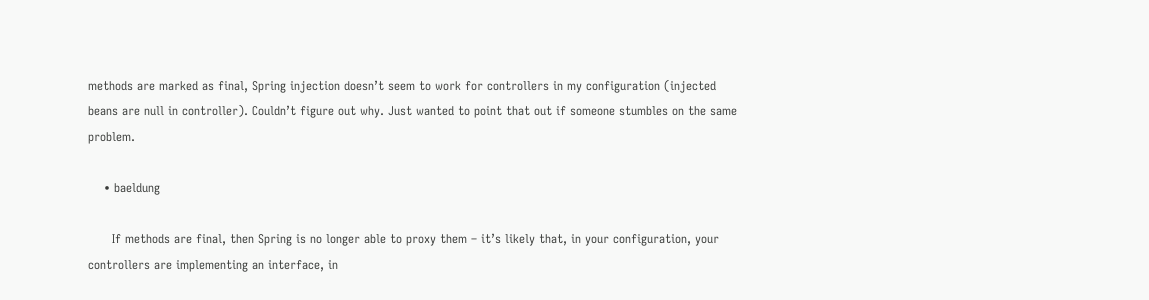methods are marked as final, Spring injection doesn’t seem to work for controllers in my configuration (injected beans are null in controller). Couldn’t figure out why. Just wanted to point that out if someone stumbles on the same problem.

    • baeldung

      If methods are final, then Spring is no longer able to proxy them – it’s likely that, in your configuration, your controllers are implementing an interface, in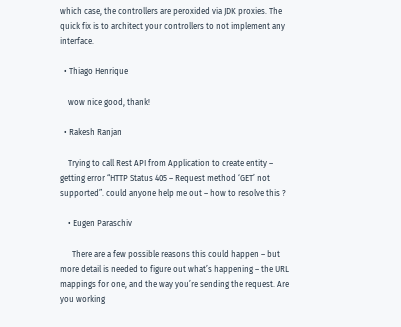which case, the controllers are peroxided via JDK proxies. The quick fix is to architect your controllers to not implement any interface.

  • Thiago Henrique

    wow nice good, thank!

  • Rakesh Ranjan

    Trying to call Rest API from Application to create entity – getting error “HTTP Status 405 – Request method ‘GET’ not supported”. could anyone help me out – how to resolve this ?

    • Eugen Paraschiv

      There are a few possible reasons this could happen – but more detail is needed to figure out what’s happening – the URL mappings for one, and the way you’re sending the request. Are you working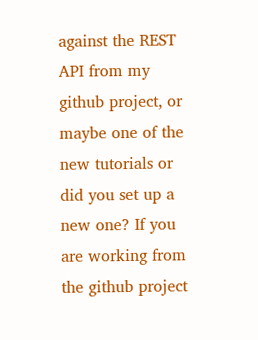against the REST API from my github project, or maybe one of the new tutorials or did you set up a new one? If you are working from the github project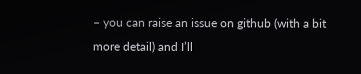– you can raise an issue on github (with a bit more detail) and I’ll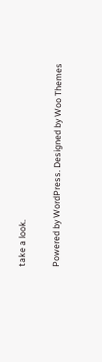take a look.

Powered by WordPress. Designed by Woo Themes